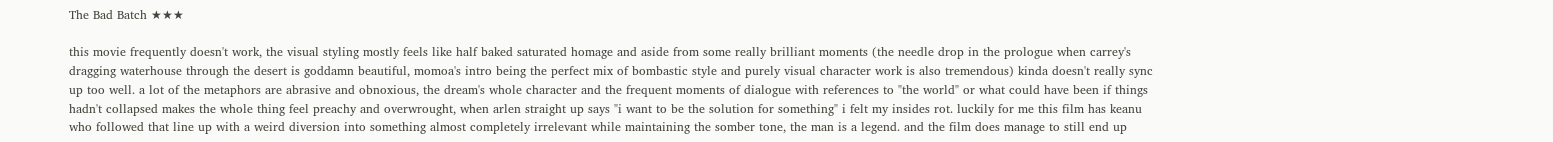The Bad Batch ★★★

this movie frequently doesn't work, the visual styling mostly feels like half baked saturated homage and aside from some really brilliant moments (the needle drop in the prologue when carrey's dragging waterhouse through the desert is goddamn beautiful, momoa's intro being the perfect mix of bombastic style and purely visual character work is also tremendous) kinda doesn't really sync up too well. a lot of the metaphors are abrasive and obnoxious, the dream's whole character and the frequent moments of dialogue with references to "the world" or what could have been if things hadn't collapsed makes the whole thing feel preachy and overwrought, when arlen straight up says "i want to be the solution for something" i felt my insides rot. luckily for me this film has keanu who followed that line up with a weird diversion into something almost completely irrelevant while maintaining the somber tone, the man is a legend. and the film does manage to still end up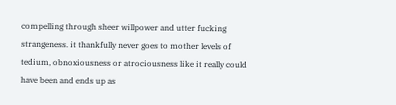compelling through sheer willpower and utter fucking strangeness. it thankfully never goes to mother levels of tedium, obnoxiousness or atrociousness like it really could have been and ends up as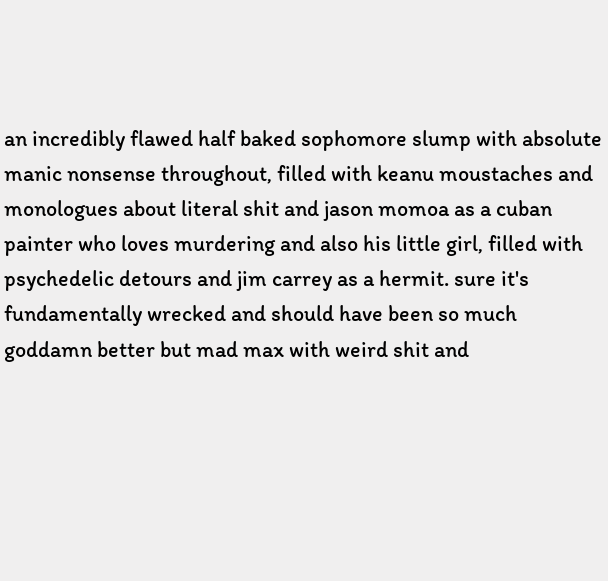an incredibly flawed half baked sophomore slump with absolute manic nonsense throughout, filled with keanu moustaches and monologues about literal shit and jason momoa as a cuban painter who loves murdering and also his little girl, filled with psychedelic detours and jim carrey as a hermit. sure it's fundamentally wrecked and should have been so much goddamn better but mad max with weird shit and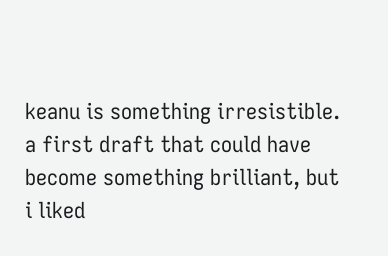keanu is something irresistible. a first draft that could have become something brilliant, but i liked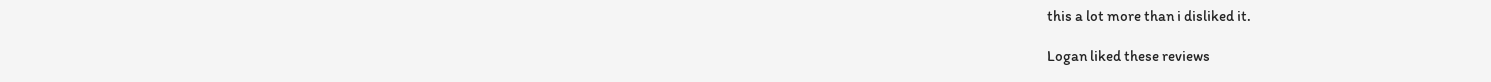this a lot more than i disliked it.

Logan liked these reviews